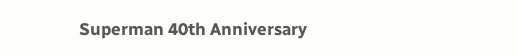Superman 40th Anniversary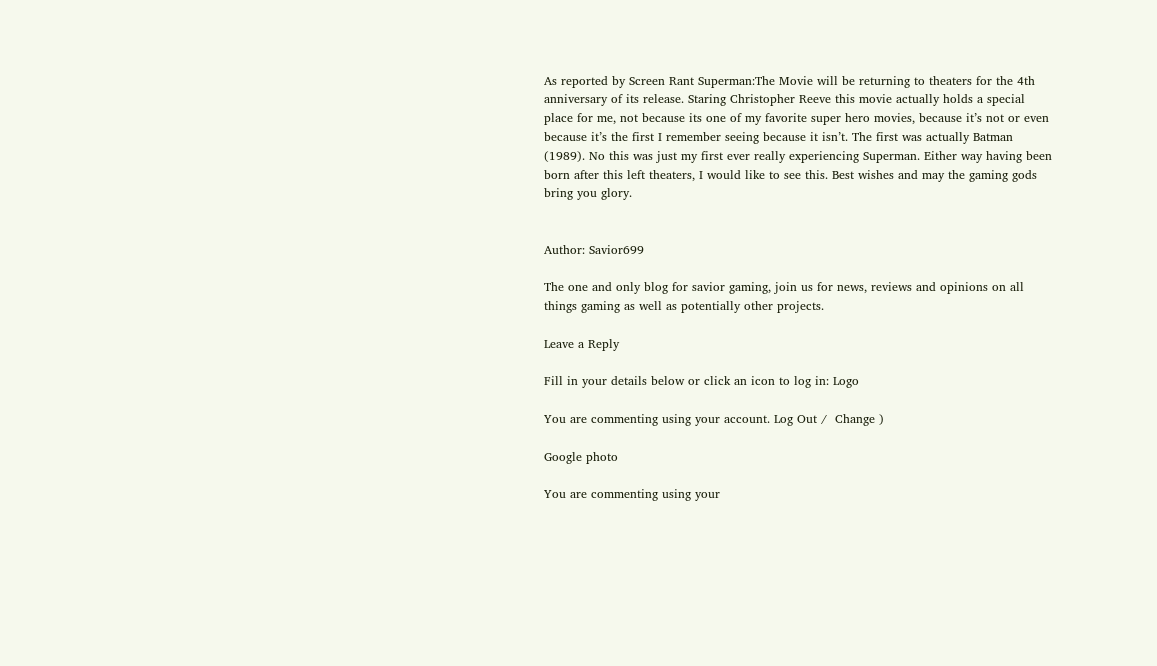As reported by Screen Rant Superman:The Movie will be returning to theaters for the 4th anniversary of its release. Staring Christopher Reeve this movie actually holds a special place for me, not because its one of my favorite super hero movies, because it’s not or even because it’s the first I remember seeing because it isn’t. The first was actually Batman (1989). No this was just my first ever really experiencing Superman. Either way having been born after this left theaters, I would like to see this. Best wishes and may the gaming gods bring you glory.


Author: Savior699

The one and only blog for savior gaming, join us for news, reviews and opinions on all things gaming as well as potentially other projects.

Leave a Reply

Fill in your details below or click an icon to log in: Logo

You are commenting using your account. Log Out /  Change )

Google photo

You are commenting using your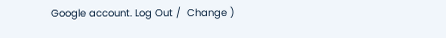Google account. Log Out /  Change )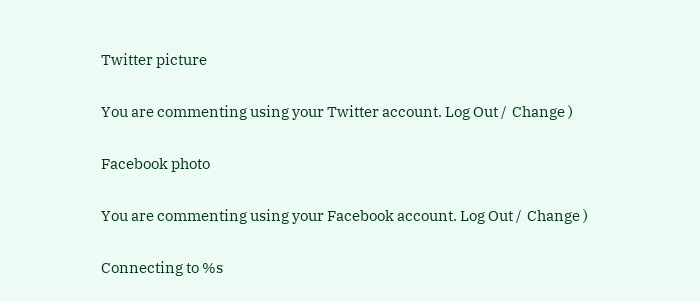Twitter picture

You are commenting using your Twitter account. Log Out /  Change )

Facebook photo

You are commenting using your Facebook account. Log Out /  Change )

Connecting to %s